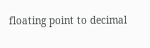floating point to decimal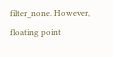filter_none. However, floating point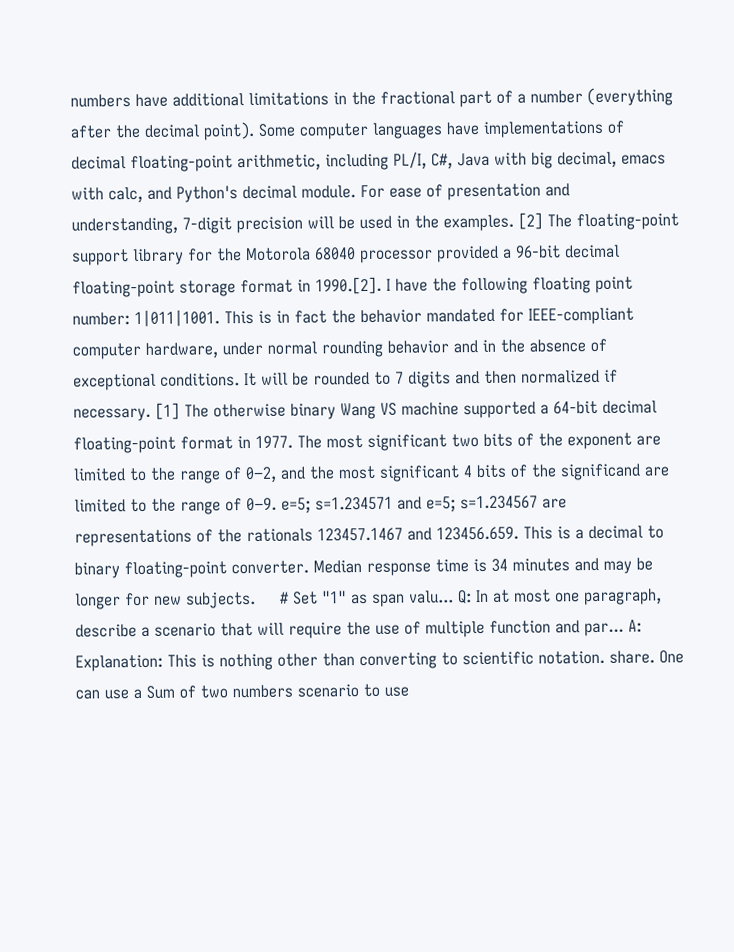numbers have additional limitations in the fractional part of a number (everything after the decimal point). Some computer languages have implementations of decimal floating-point arithmetic, including PL/I, C#, Java with big decimal, emacs with calc, and Python's decimal module. For ease of presentation and understanding, 7-digit precision will be used in the examples. [2] The floating-point support library for the Motorola 68040 processor provided a 96-bit decimal floating-point storage format in 1990.[2]. I have the following floating point number: 1|011|1001. This is in fact the behavior mandated for IEEE-compliant computer hardware, under normal rounding behavior and in the absence of exceptional conditions. It will be rounded to 7 digits and then normalized if necessary. [1] The otherwise binary Wang VS machine supported a 64-bit decimal floating-point format in 1977. The most significant two bits of the exponent are limited to the range of 0−2, and the most significant 4 bits of the significand are limited to the range of 0−9. e=5; s=1.234571 and e=5; s=1.234567 are representations of the rationals 123457.1467 and 123456.659. This is a decimal to binary floating-point converter. Median response time is 34 minutes and may be longer for new subjects.     # Set "1" as span valu... Q: In at most one paragraph, describe a scenario that will require the use of multiple function and par... A: Explanation: This is nothing other than converting to scientific notation. share. One can use a Sum of two numbers scenario to use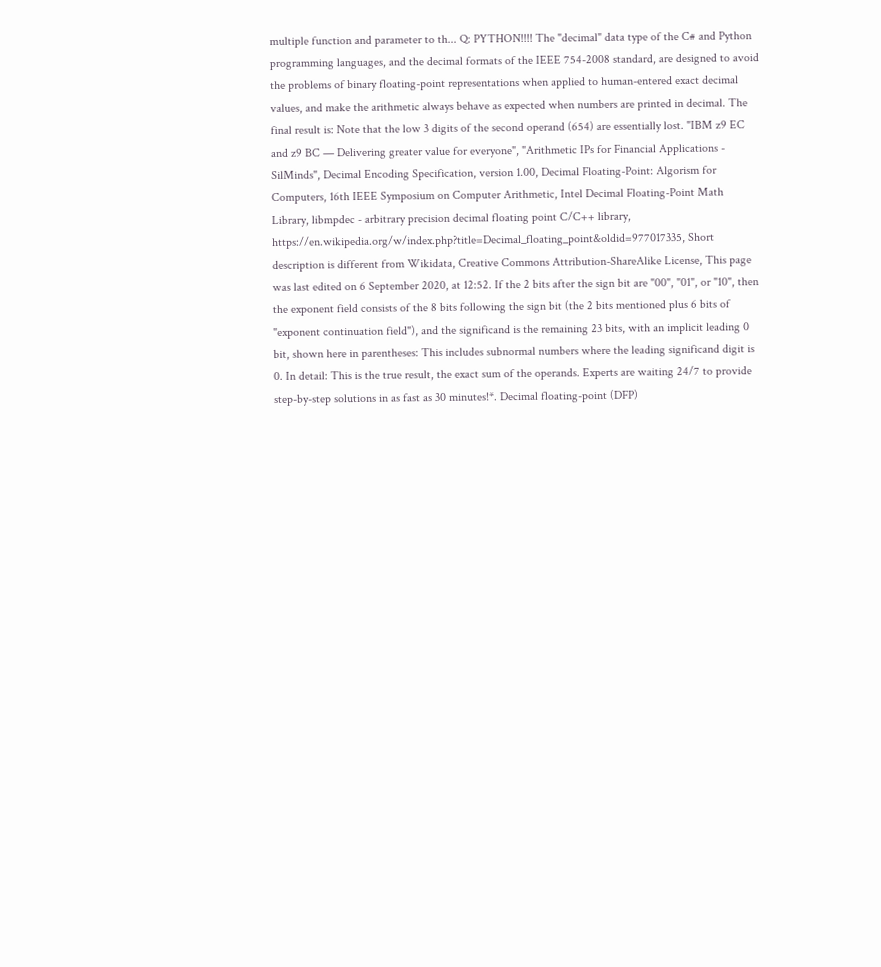multiple function and parameter to th... Q: PYTHON!!!! The "decimal" data type of the C# and Python programming languages, and the decimal formats of the IEEE 754-2008 standard, are designed to avoid the problems of binary floating-point representations when applied to human-entered exact decimal values, and make the arithmetic always behave as expected when numbers are printed in decimal. The final result is: Note that the low 3 digits of the second operand (654) are essentially lost. "IBM z9 EC and z9 BC — Delivering greater value for everyone", "Arithmetic IPs for Financial Applications - SilMinds", Decimal Encoding Specification, version 1.00, Decimal Floating-Point: Algorism for Computers, 16th IEEE Symposium on Computer Arithmetic, Intel Decimal Floating-Point Math Library, libmpdec - arbitrary precision decimal floating point C/C++ library, https://en.wikipedia.org/w/index.php?title=Decimal_floating_point&oldid=977017335, Short description is different from Wikidata, Creative Commons Attribution-ShareAlike License, This page was last edited on 6 September 2020, at 12:52. If the 2 bits after the sign bit are "00", "01", or "10", then the exponent field consists of the 8 bits following the sign bit (the 2 bits mentioned plus 6 bits of "exponent continuation field"), and the significand is the remaining 23 bits, with an implicit leading 0 bit, shown here in parentheses: This includes subnormal numbers where the leading significand digit is 0. In detail: This is the true result, the exact sum of the operands. Experts are waiting 24/7 to provide step-by-step solutions in as fast as 30 minutes!*. Decimal floating-point (DFP)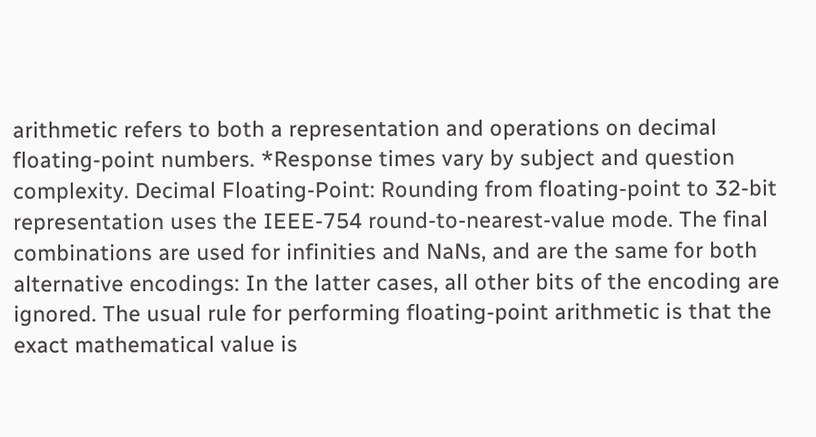arithmetic refers to both a representation and operations on decimal floating-point numbers. *Response times vary by subject and question complexity. Decimal Floating-Point: Rounding from floating-point to 32-bit representation uses the IEEE-754 round-to-nearest-value mode. The final combinations are used for infinities and NaNs, and are the same for both alternative encodings: In the latter cases, all other bits of the encoding are ignored. The usual rule for performing floating-point arithmetic is that the exact mathematical value is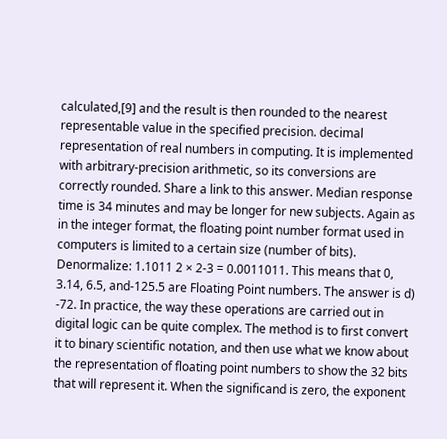calculated,[9] and the result is then rounded to the nearest representable value in the specified precision. decimal representation of real numbers in computing. It is implemented with arbitrary-precision arithmetic, so its conversions are correctly rounded. Share a link to this answer. Median response time is 34 minutes and may be longer for new subjects. Again as in the integer format, the floating point number format used in computers is limited to a certain size (number of bits). Denormalize: 1.1011 2 × 2-3 = 0.0011011. This means that 0, 3.14, 6.5, and-125.5 are Floating Point numbers. The answer is d) -72. In practice, the way these operations are carried out in digital logic can be quite complex. The method is to first convert it to binary scientific notation, and then use what we know about the representation of floating point numbers to show the 32 bits that will represent it. When the significand is zero, the exponent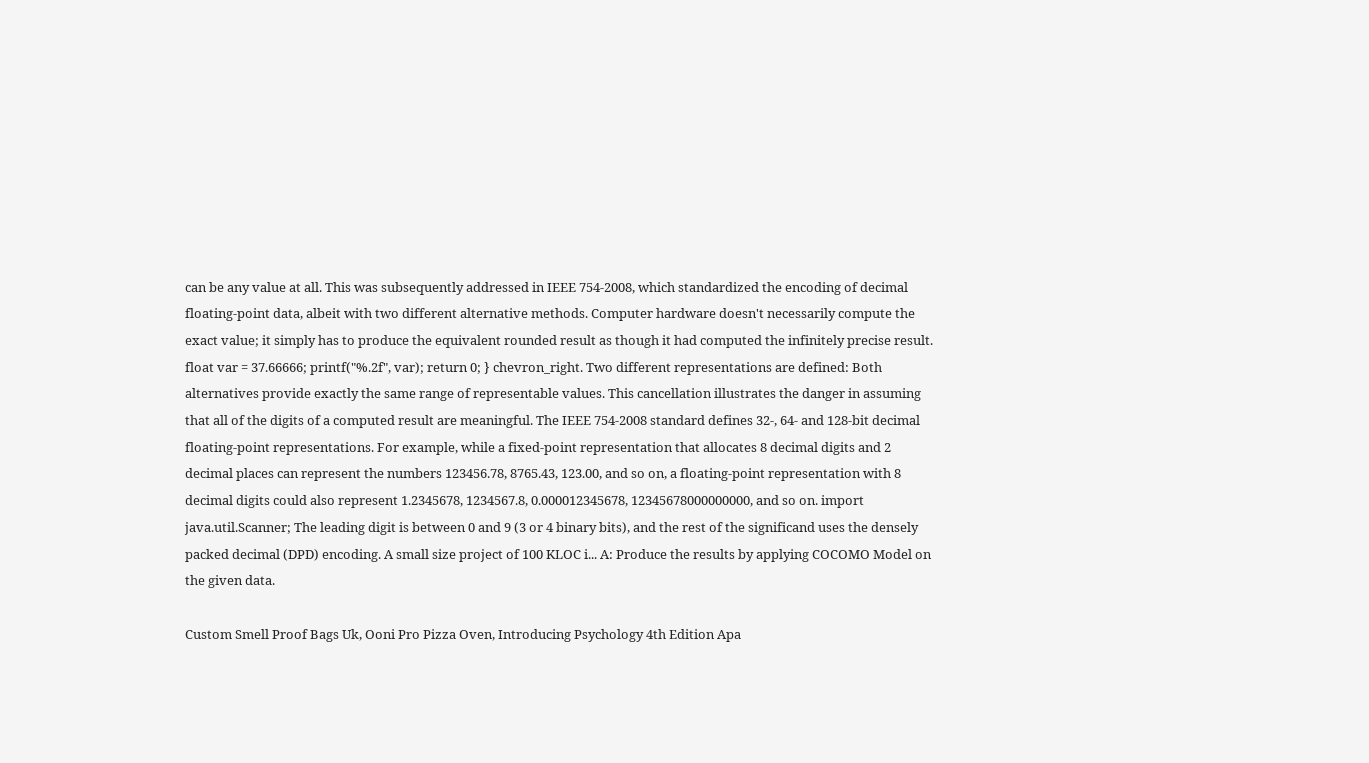can be any value at all. This was subsequently addressed in IEEE 754-2008, which standardized the encoding of decimal floating-point data, albeit with two different alternative methods. Computer hardware doesn't necessarily compute the exact value; it simply has to produce the equivalent rounded result as though it had computed the infinitely precise result. float var = 37.66666; printf("%.2f", var); return 0; } chevron_right. Two different representations are defined: Both alternatives provide exactly the same range of representable values. This cancellation illustrates the danger in assuming that all of the digits of a computed result are meaningful. The IEEE 754-2008 standard defines 32-, 64- and 128-bit decimal floating-point representations. For example, while a fixed-point representation that allocates 8 decimal digits and 2 decimal places can represent the numbers 123456.78, 8765.43, 123.00, and so on, a floating-point representation with 8 decimal digits could also represent 1.2345678, 1234567.8, 0.000012345678, 12345678000000000, and so on. import java.util.Scanner; The leading digit is between 0 and 9 (3 or 4 binary bits), and the rest of the significand uses the densely packed decimal (DPD) encoding. A small size project of 100 KLOC i... A: Produce the results by applying COCOMO Model on the given data.

Custom Smell Proof Bags Uk, Ooni Pro Pizza Oven, Introducing Psychology 4th Edition Apa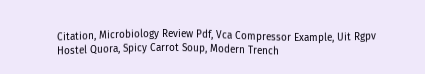Citation, Microbiology Review Pdf, Vca Compressor Example, Uit Rgpv Hostel Quora, Spicy Carrot Soup, Modern Trench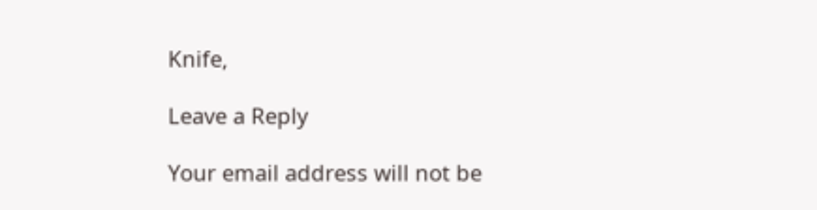Knife,

Leave a Reply

Your email address will not be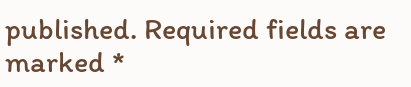published. Required fields are marked *